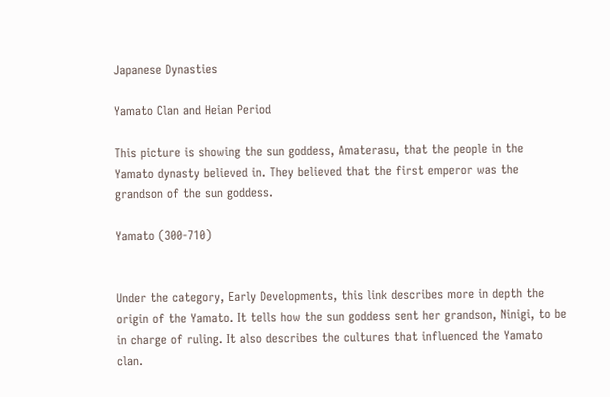Japanese Dynasties

Yamato Clan and Heian Period

This picture is showing the sun goddess, Amaterasu, that the people in the Yamato dynasty believed in. They believed that the first emperor was the grandson of the sun goddess.

Yamato (300-710)


Under the category, Early Developments, this link describes more in depth the origin of the Yamato. It tells how the sun goddess sent her grandson, Ninigi, to be in charge of ruling. It also describes the cultures that influenced the Yamato clan.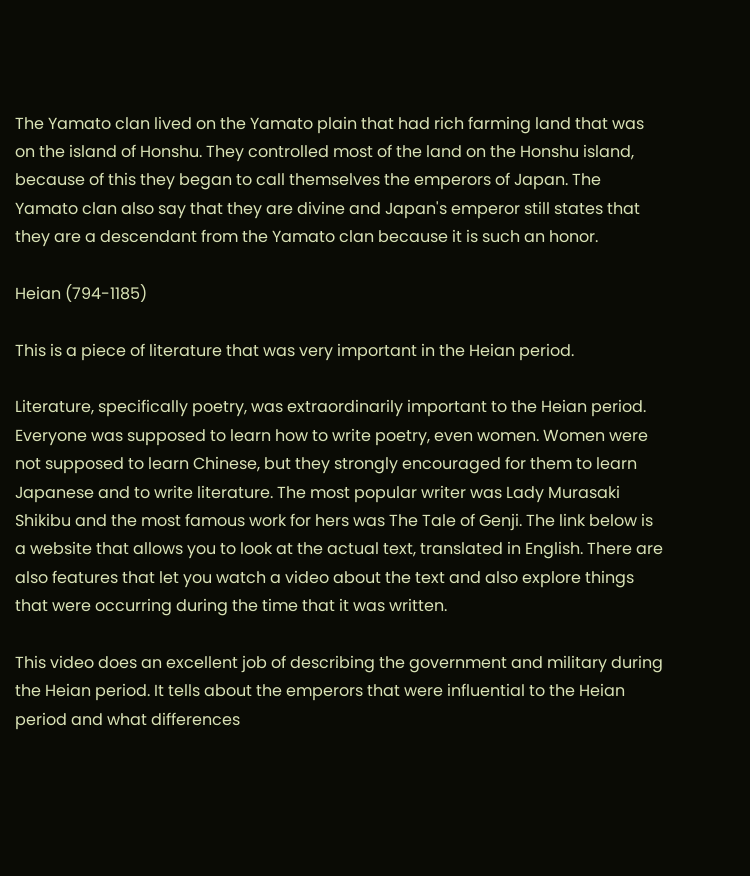The Yamato clan lived on the Yamato plain that had rich farming land that was on the island of Honshu. They controlled most of the land on the Honshu island, because of this they began to call themselves the emperors of Japan. The Yamato clan also say that they are divine and Japan's emperor still states that they are a descendant from the Yamato clan because it is such an honor.

Heian (794-1185)

This is a piece of literature that was very important in the Heian period.

Literature, specifically poetry, was extraordinarily important to the Heian period. Everyone was supposed to learn how to write poetry, even women. Women were not supposed to learn Chinese, but they strongly encouraged for them to learn Japanese and to write literature. The most popular writer was Lady Murasaki Shikibu and the most famous work for hers was The Tale of Genji. The link below is a website that allows you to look at the actual text, translated in English. There are also features that let you watch a video about the text and also explore things that were occurring during the time that it was written.

This video does an excellent job of describing the government and military during the Heian period. It tells about the emperors that were influential to the Heian period and what differences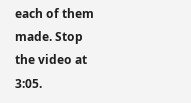each of them made. Stop the video at 3:05.